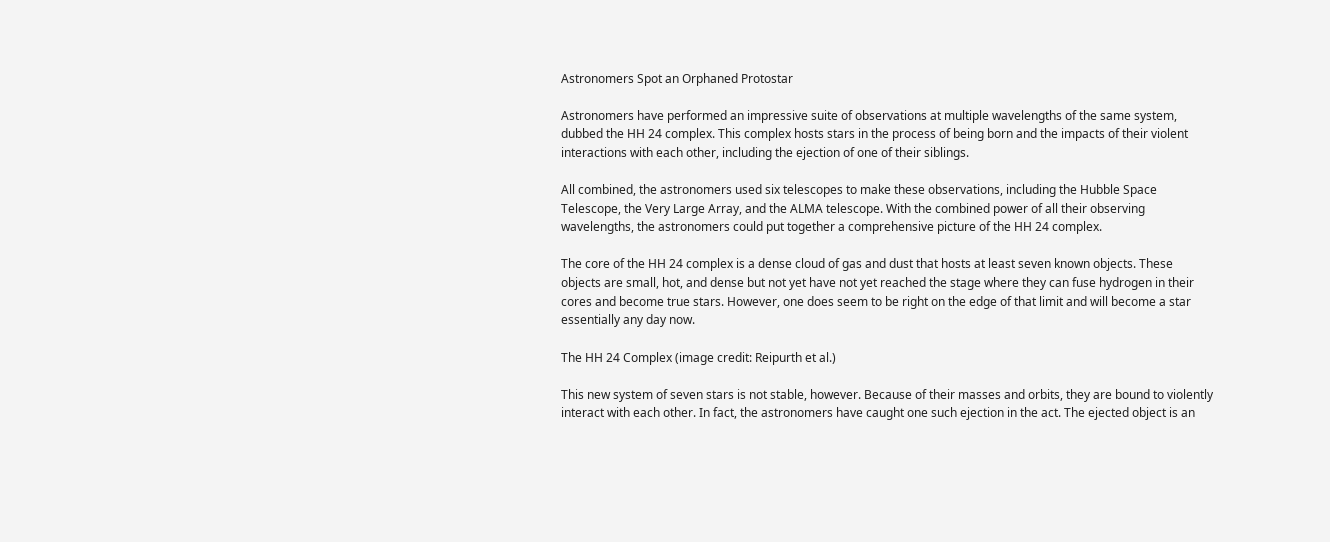Astronomers Spot an Orphaned Protostar

Astronomers have performed an impressive suite of observations at multiple wavelengths of the same system, dubbed the HH 24 complex. This complex hosts stars in the process of being born and the impacts of their violent interactions with each other, including the ejection of one of their siblings.

All combined, the astronomers used six telescopes to make these observations, including the Hubble Space Telescope, the Very Large Array, and the ALMA telescope. With the combined power of all their observing wavelengths, the astronomers could put together a comprehensive picture of the HH 24 complex.

The core of the HH 24 complex is a dense cloud of gas and dust that hosts at least seven known objects. These objects are small, hot, and dense but not yet have not yet reached the stage where they can fuse hydrogen in their cores and become true stars. However, one does seem to be right on the edge of that limit and will become a star essentially any day now.

The HH 24 Complex (image credit: Reipurth et al.)

This new system of seven stars is not stable, however. Because of their masses and orbits, they are bound to violently interact with each other. In fact, the astronomers have caught one such ejection in the act. The ejected object is an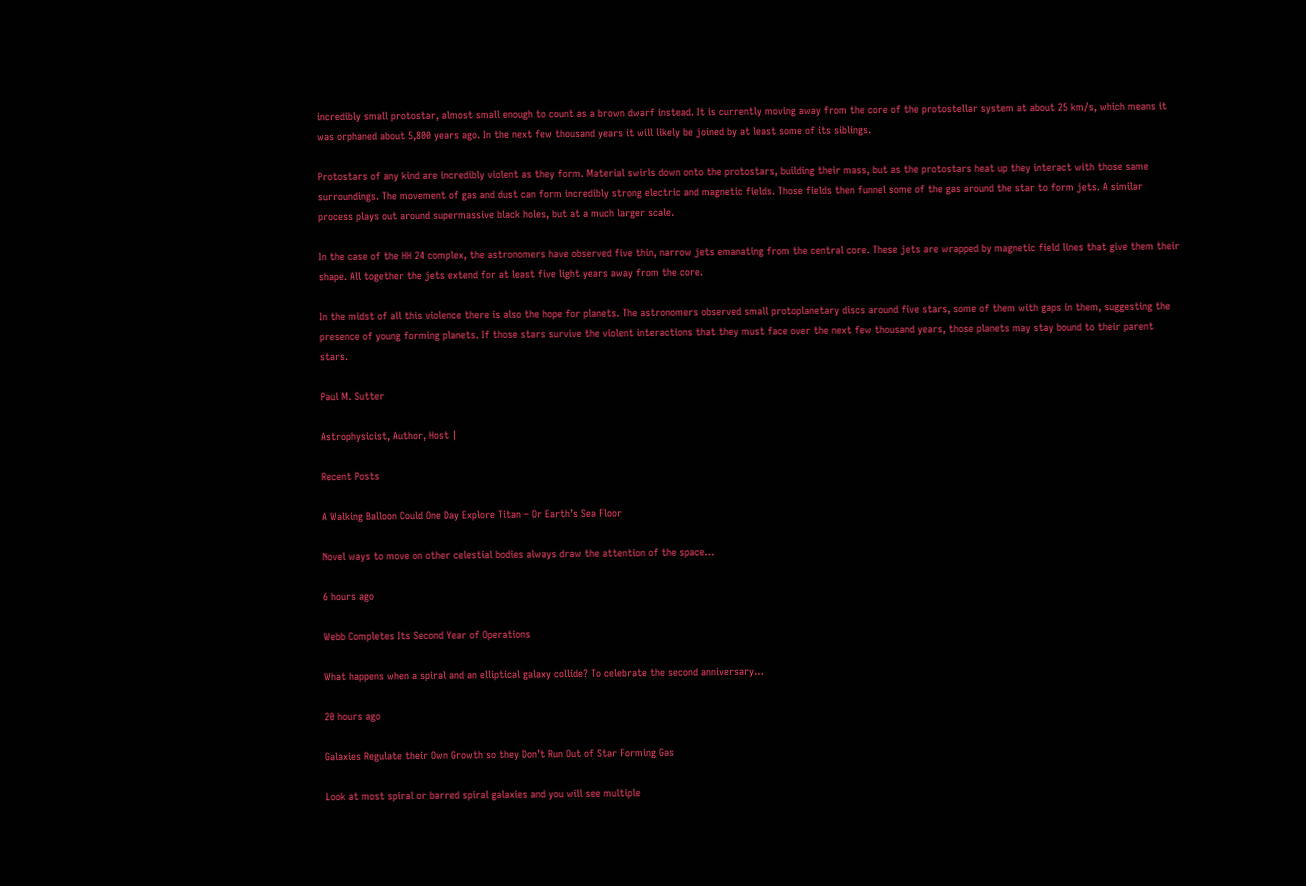incredibly small protostar, almost small enough to count as a brown dwarf instead. It is currently moving away from the core of the protostellar system at about 25 km/s, which means it was orphaned about 5,800 years ago. In the next few thousand years it will likely be joined by at least some of its siblings.

Protostars of any kind are incredibly violent as they form. Material swirls down onto the protostars, building their mass, but as the protostars heat up they interact with those same surroundings. The movement of gas and dust can form incredibly strong electric and magnetic fields. Those fields then funnel some of the gas around the star to form jets. A similar process plays out around supermassive black holes, but at a much larger scale.

In the case of the HH 24 complex, the astronomers have observed five thin, narrow jets emanating from the central core. These jets are wrapped by magnetic field lines that give them their shape. All together the jets extend for at least five light years away from the core.

In the midst of all this violence there is also the hope for planets. The astronomers observed small protoplanetary discs around five stars, some of them with gaps in them, suggesting the presence of young forming planets. If those stars survive the violent interactions that they must face over the next few thousand years, those planets may stay bound to their parent stars.

Paul M. Sutter

Astrophysicist, Author, Host |

Recent Posts

A Walking Balloon Could One Day Explore Titan – Or Earth’s Sea Floor

Novel ways to move on other celestial bodies always draw the attention of the space…

6 hours ago

Webb Completes Its Second Year of Operations

What happens when a spiral and an elliptical galaxy collide? To celebrate the second anniversary…

20 hours ago

Galaxies Regulate their Own Growth so they Don’t Run Out of Star Forming Gas

Look at most spiral or barred spiral galaxies and you will see multiple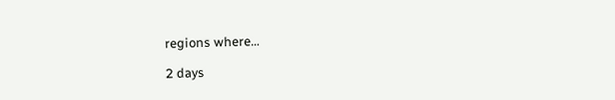regions where…

2 days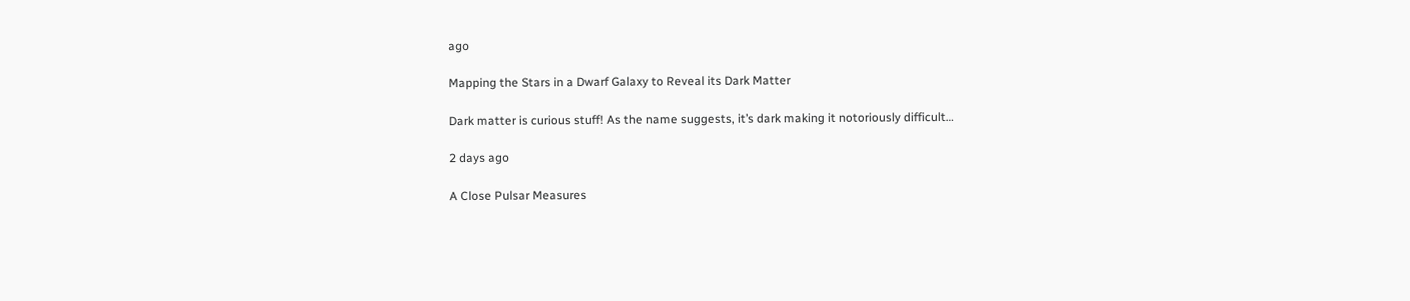ago

Mapping the Stars in a Dwarf Galaxy to Reveal its Dark Matter

Dark matter is curious stuff! As the name suggests, it’s dark making it notoriously difficult…

2 days ago

A Close Pulsar Measures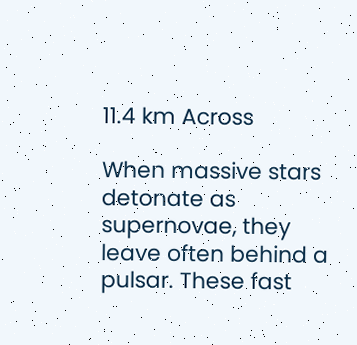11.4 km Across

When massive stars detonate as supernovae, they leave often behind a pulsar. These fast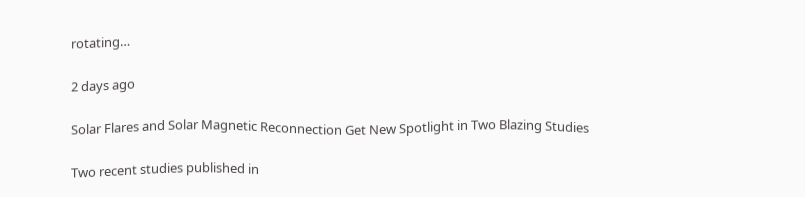rotating…

2 days ago

Solar Flares and Solar Magnetic Reconnection Get New Spotlight in Two Blazing Studies

Two recent studies published in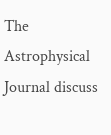The Astrophysical Journal discuss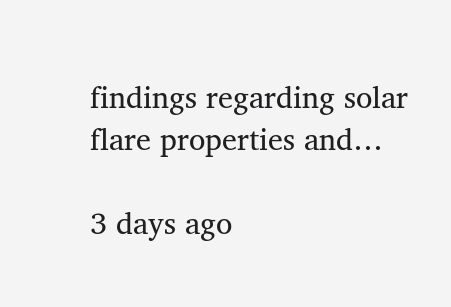findings regarding solar flare properties and…

3 days ago